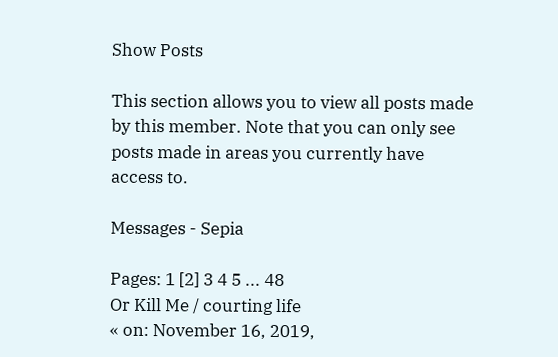Show Posts

This section allows you to view all posts made by this member. Note that you can only see posts made in areas you currently have access to.

Messages - Sepia

Pages: 1 [2] 3 4 5 ... 48
Or Kill Me / courting life
« on: November 16, 2019,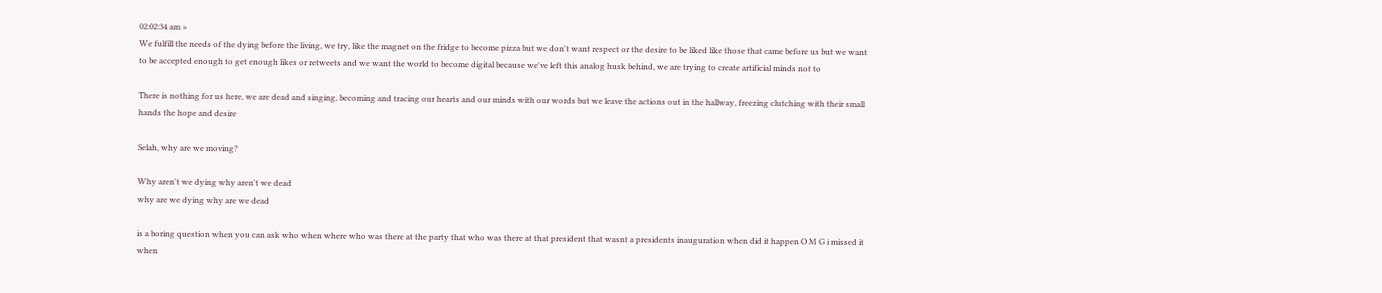02:02:34 am »
We fulfill the needs of the dying before the living, we try, like the magnet on the fridge to become pizza but we don't want respect or the desire to be liked like those that came before us but we want to be accepted enough to get enough likes or retweets and we want the world to become digital because we've left this analog husk behind, we are trying to create artificial minds not to

There is nothing for us here, we are dead and singing, becoming and tracing our hearts and our minds with our words but we leave the actions out in the hallway, freezing clutching with their small hands the hope and desire

Selah, why are we moving?

Why aren't we dying why aren't we dead
why are we dying why are we dead

is a boring question when you can ask who when where who was there at the party that who was there at that president that wasnt a presidents inauguration when did it happen O M G i missed it when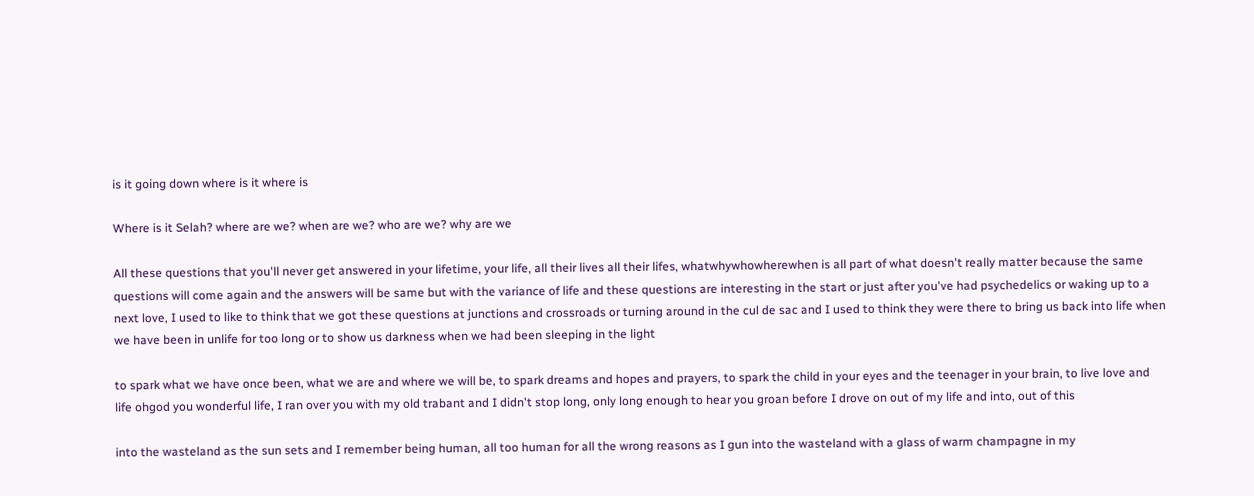is it going down where is it where is

Where is it Selah? where are we? when are we? who are we? why are we

All these questions that you'll never get answered in your lifetime, your life, all their lives all their lifes, whatwhywhowherewhen is all part of what doesn't really matter because the same questions will come again and the answers will be same but with the variance of life and these questions are interesting in the start or just after you've had psychedelics or waking up to a next love, I used to like to think that we got these questions at junctions and crossroads or turning around in the cul de sac and I used to think they were there to bring us back into life when we have been in unlife for too long or to show us darkness when we had been sleeping in the light

to spark what we have once been, what we are and where we will be, to spark dreams and hopes and prayers, to spark the child in your eyes and the teenager in your brain, to live love and life ohgod you wonderful life, I ran over you with my old trabant and I didn't stop long, only long enough to hear you groan before I drove on out of my life and into, out of this

into the wasteland as the sun sets and I remember being human, all too human for all the wrong reasons as I gun into the wasteland with a glass of warm champagne in my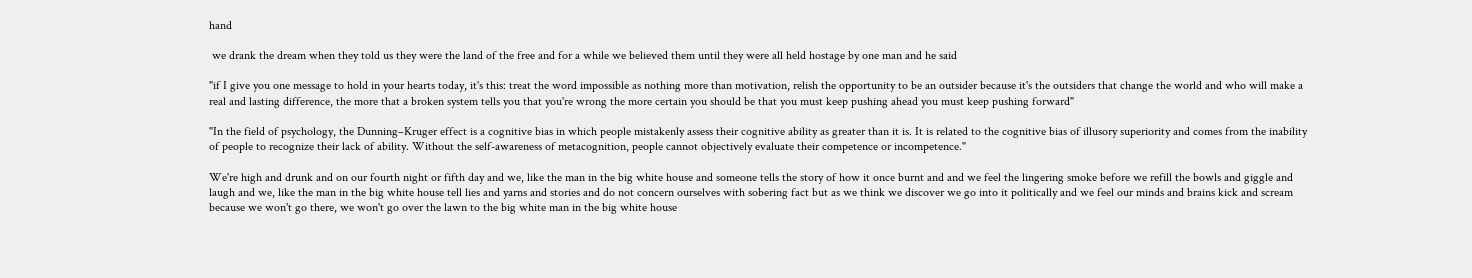hand

 we drank the dream when they told us they were the land of the free and for a while we believed them until they were all held hostage by one man and he said

"if I give you one message to hold in your hearts today, it's this: treat the word impossible as nothing more than motivation, relish the opportunity to be an outsider because it's the outsiders that change the world and who will make a real and lasting difference, the more that a broken system tells you that you're wrong the more certain you should be that you must keep pushing ahead you must keep pushing forward"

"In the field of psychology, the Dunning–Kruger effect is a cognitive bias in which people mistakenly assess their cognitive ability as greater than it is. It is related to the cognitive bias of illusory superiority and comes from the inability of people to recognize their lack of ability. Without the self-awareness of metacognition, people cannot objectively evaluate their competence or incompetence."

We're high and drunk and on our fourth night or fifth day and we, like the man in the big white house and someone tells the story of how it once burnt and and we feel the lingering smoke before we refill the bowls and giggle and laugh and we, like the man in the big white house tell lies and yarns and stories and do not concern ourselves with sobering fact but as we think we discover we go into it politically and we feel our minds and brains kick and scream because we won't go there, we won't go over the lawn to the big white man in the big white house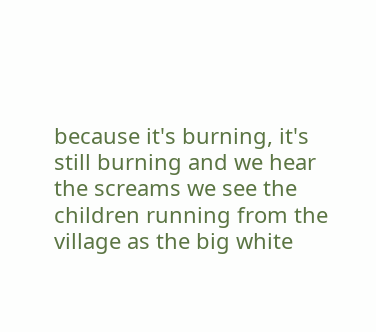because it's burning, it's still burning and we hear the screams we see the children running from the village as the big white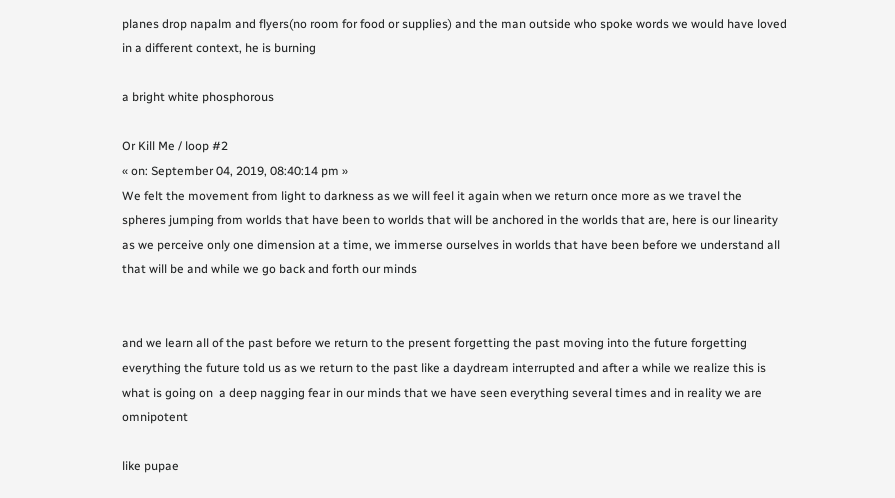planes drop napalm and flyers(no room for food or supplies) and the man outside who spoke words we would have loved in a different context, he is burning

a bright white phosphorous

Or Kill Me / loop #2
« on: September 04, 2019, 08:40:14 pm »
We felt the movement from light to darkness as we will feel it again when we return once more as we travel the spheres jumping from worlds that have been to worlds that will be anchored in the worlds that are, here is our linearity as we perceive only one dimension at a time, we immerse ourselves in worlds that have been before we understand all that will be and while we go back and forth our minds


and we learn all of the past before we return to the present forgetting the past moving into the future forgetting everything the future told us as we return to the past like a daydream interrupted and after a while we realize this is what is going on  a deep nagging fear in our minds that we have seen everything several times and in reality we are omnipotent

like pupae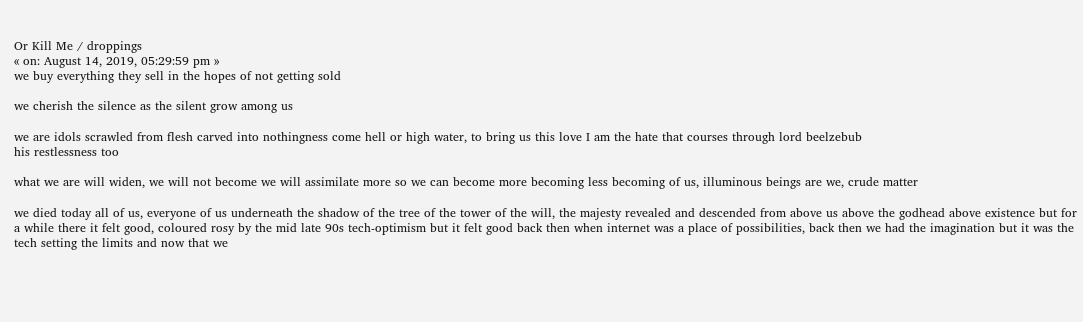Or Kill Me / droppings
« on: August 14, 2019, 05:29:59 pm »
we buy everything they sell in the hopes of not getting sold

we cherish the silence as the silent grow among us

we are idols scrawled from flesh carved into nothingness come hell or high water, to bring us this love I am the hate that courses through lord beelzebub
his restlessness too

what we are will widen, we will not become we will assimilate more so we can become more becoming less becoming of us, illuminous beings are we, crude matter

we died today all of us, everyone of us underneath the shadow of the tree of the tower of the will, the majesty revealed and descended from above us above the godhead above existence but for a while there it felt good, coloured rosy by the mid late 90s tech-optimism but it felt good back then when internet was a place of possibilities, back then we had the imagination but it was the tech setting the limits and now that we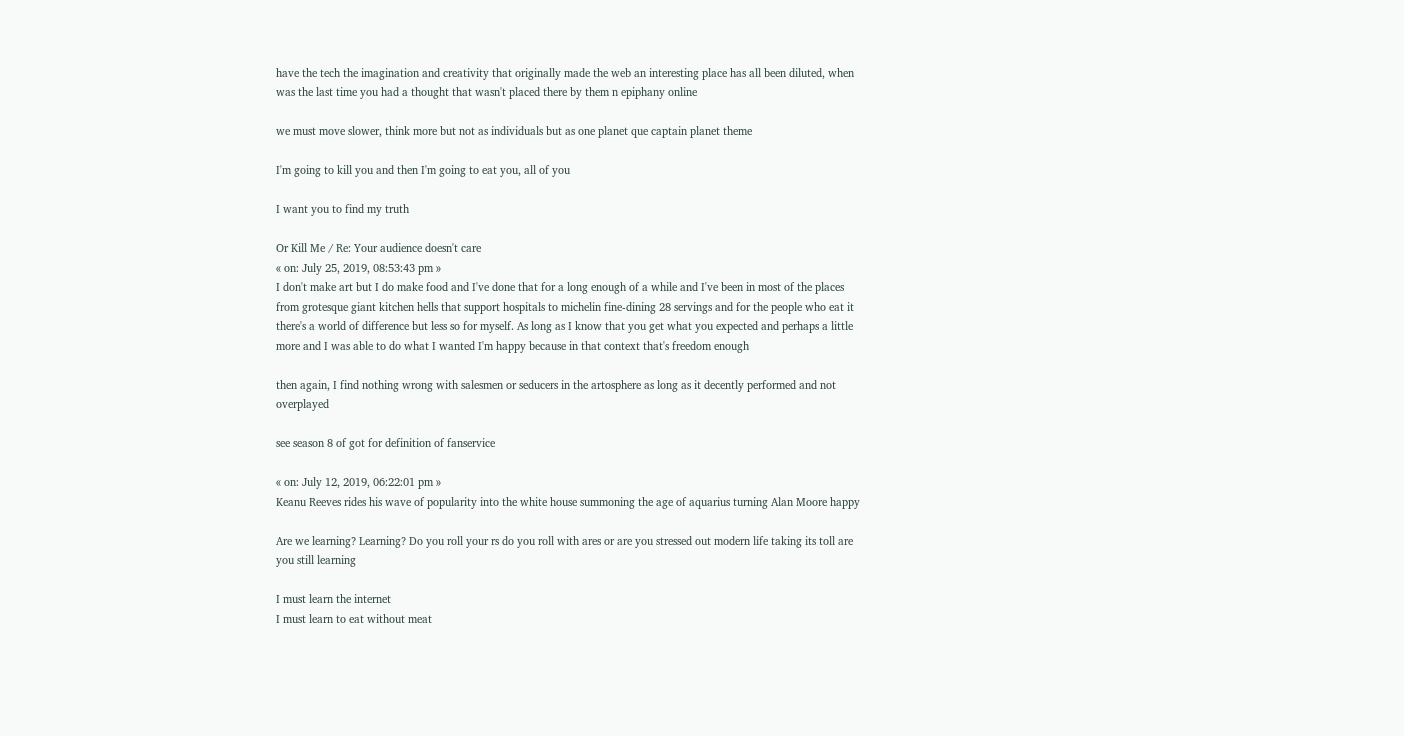have the tech the imagination and creativity that originally made the web an interesting place has all been diluted, when was the last time you had a thought that wasn't placed there by them n epiphany online

we must move slower, think more but not as individuals but as one planet que captain planet theme

I'm going to kill you and then I'm going to eat you, all of you

I want you to find my truth

Or Kill Me / Re: Your audience doesn't care
« on: July 25, 2019, 08:53:43 pm »
I don't make art but I do make food and I've done that for a long enough of a while and I've been in most of the places from grotesque giant kitchen hells that support hospitals to michelin fine-dining 28 servings and for the people who eat it there's a world of difference but less so for myself. As long as I know that you get what you expected and perhaps a little more and I was able to do what I wanted I'm happy because in that context that's freedom enough

then again, I find nothing wrong with salesmen or seducers in the artosphere as long as it decently performed and not overplayed

see season 8 of got for definition of fanservice

« on: July 12, 2019, 06:22:01 pm »
Keanu Reeves rides his wave of popularity into the white house summoning the age of aquarius turning Alan Moore happy

Are we learning? Learning? Do you roll your rs do you roll with ares or are you stressed out modern life taking its toll are you still learning

I must learn the internet
I must learn to eat without meat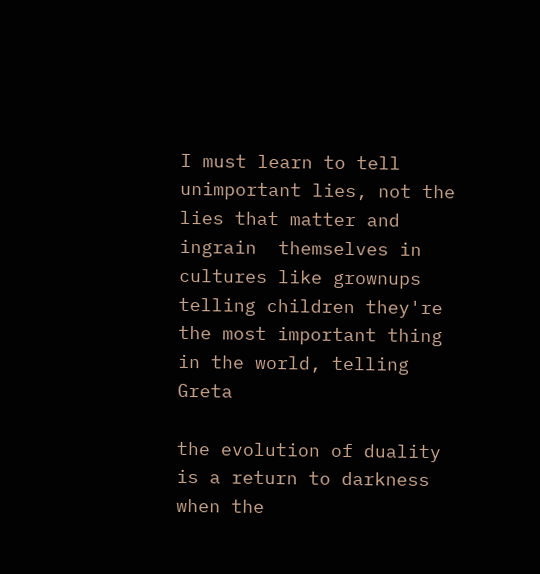I must learn to tell unimportant lies, not the lies that matter and ingrain  themselves in cultures like grownups telling children they're the most important thing in the world, telling Greta

the evolution of duality is a return to darkness when the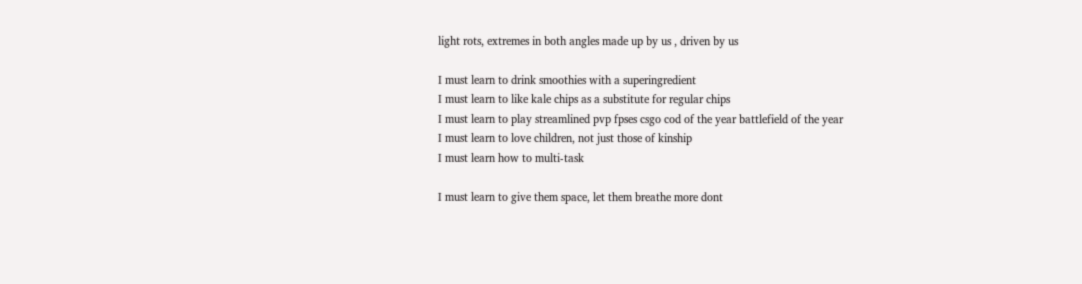light rots, extremes in both angles made up by us , driven by us

I must learn to drink smoothies with a superingredient
I must learn to like kale chips as a substitute for regular chips
I must learn to play streamlined pvp fpses csgo cod of the year battlefield of the year
I must learn to love children, not just those of kinship
I must learn how to multi-task

I must learn to give them space, let them breathe more dont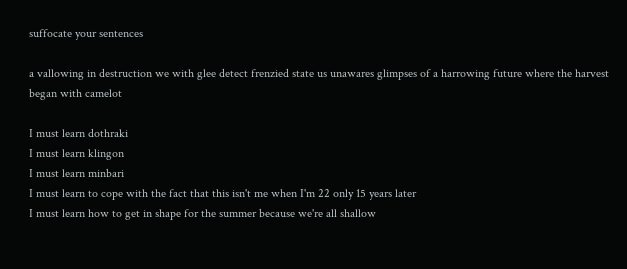suffocate your sentences

a vallowing in destruction we with glee detect frenzied state us unawares glimpses of a harrowing future where the harvest began with camelot

I must learn dothraki
I must learn klingon
I must learn minbari
I must learn to cope with the fact that this isn't me when I'm 22 only 15 years later
I must learn how to get in shape for the summer because we're all shallow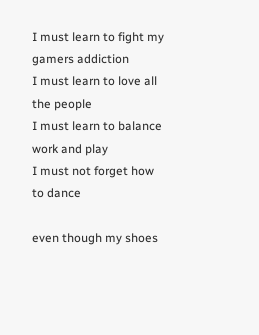I must learn to fight my gamers addiction
I must learn to love all the people
I must learn to balance work and play
I must not forget how to dance

even though my shoes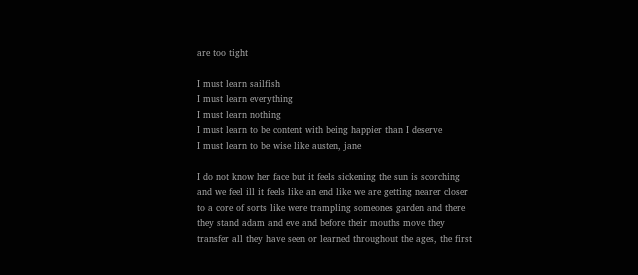are too tight

I must learn sailfish
I must learn everything
I must learn nothing
I must learn to be content with being happier than I deserve
I must learn to be wise like austen, jane

I do not know her face but it feels sickening the sun is scorching and we feel ill it feels like an end like we are getting nearer closer to a core of sorts like were trampling someones garden and there they stand adam and eve and before their mouths move they transfer all they have seen or learned throughout the ages, the first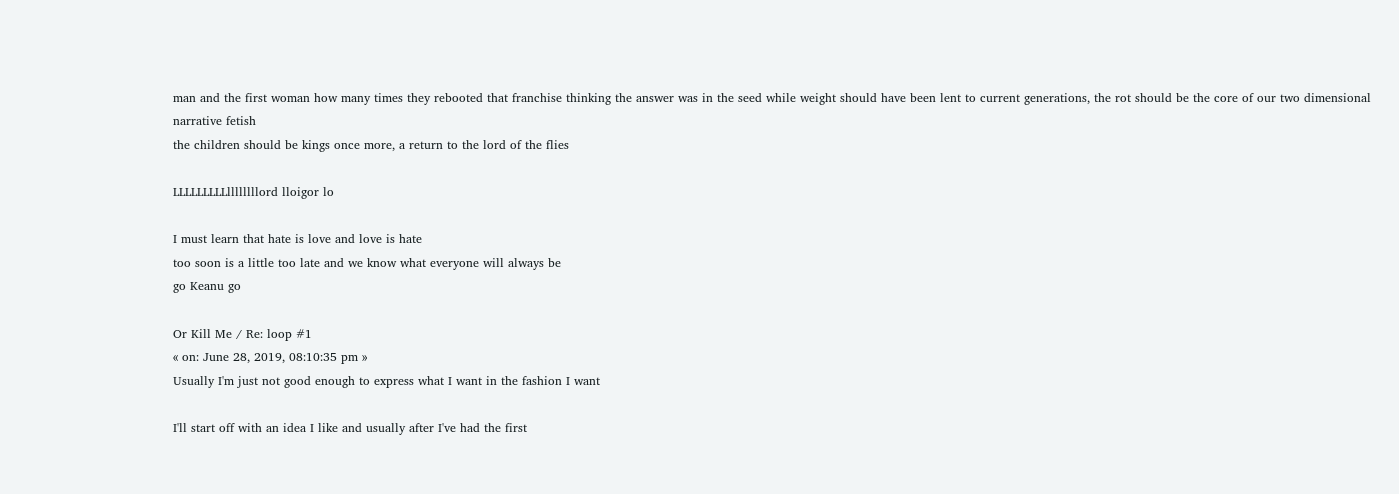man and the first woman how many times they rebooted that franchise thinking the answer was in the seed while weight should have been lent to current generations, the rot should be the core of our two dimensional narrative fetish
the children should be kings once more, a return to the lord of the flies

LLLLLLLLLllllllllord lloigor lo

I must learn that hate is love and love is hate
too soon is a little too late and we know what everyone will always be
go Keanu go

Or Kill Me / Re: loop #1
« on: June 28, 2019, 08:10:35 pm »
Usually I'm just not good enough to express what I want in the fashion I want

I'll start off with an idea I like and usually after I've had the first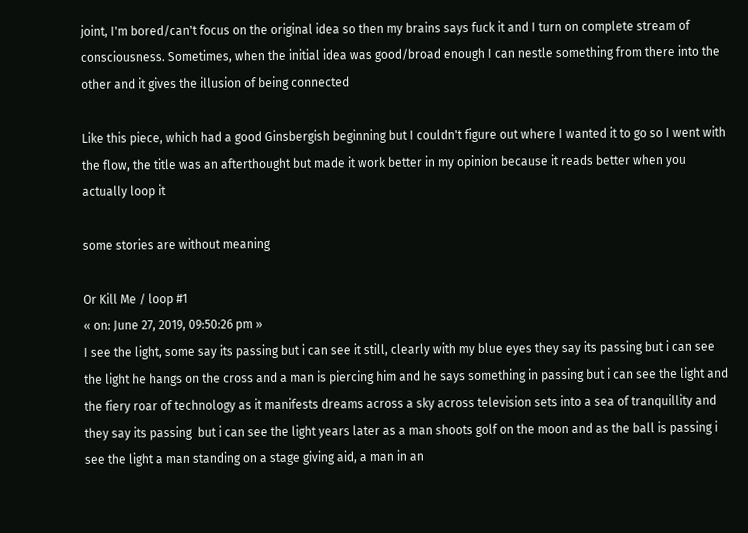joint, I'm bored/can't focus on the original idea so then my brains says fuck it and I turn on complete stream of consciousness. Sometimes, when the initial idea was good/broad enough I can nestle something from there into the other and it gives the illusion of being connected

Like this piece, which had a good Ginsbergish beginning but I couldn't figure out where I wanted it to go so I went with the flow, the title was an afterthought but made it work better in my opinion because it reads better when you actually loop it

some stories are without meaning

Or Kill Me / loop #1
« on: June 27, 2019, 09:50:26 pm »
I see the light, some say its passing but i can see it still, clearly with my blue eyes they say its passing but i can see the light he hangs on the cross and a man is piercing him and he says something in passing but i can see the light and the fiery roar of technology as it manifests dreams across a sky across television sets into a sea of tranquillity and they say its passing  but i can see the light years later as a man shoots golf on the moon and as the ball is passing i see the light a man standing on a stage giving aid, a man in an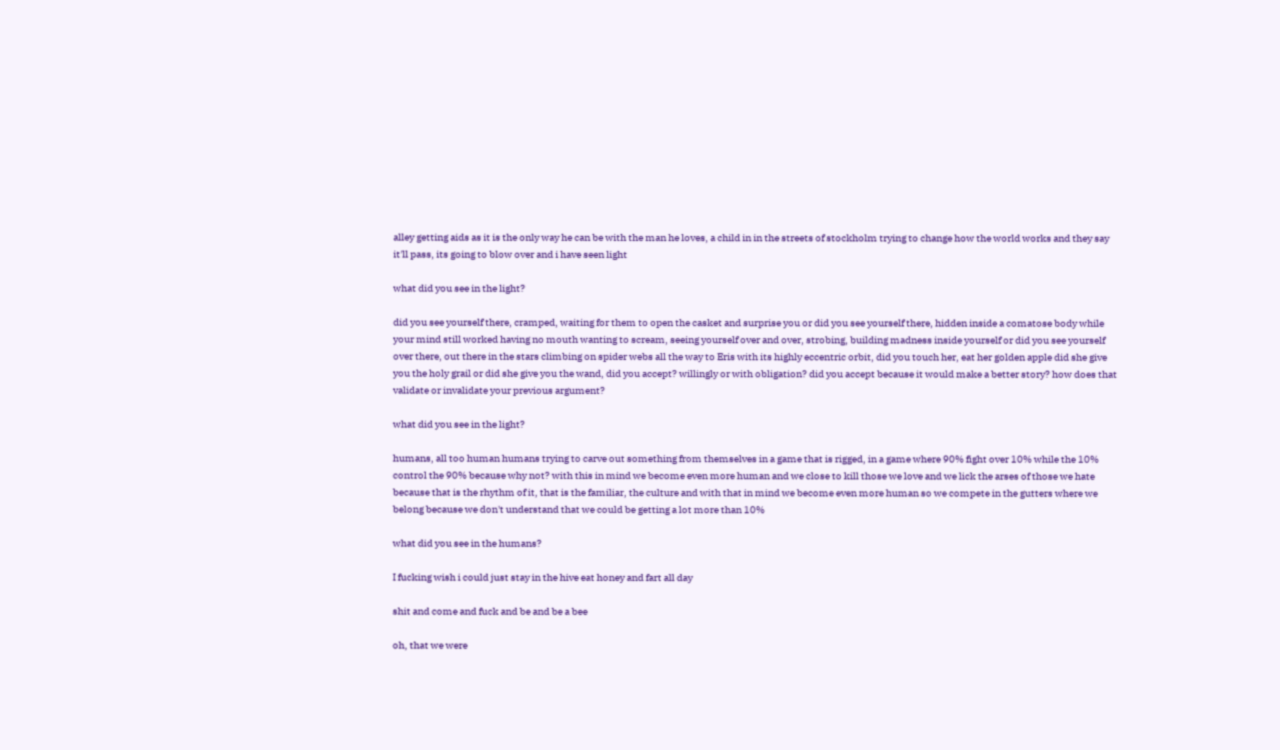alley getting aids as it is the only way he can be with the man he loves, a child in in the streets of stockholm trying to change how the world works and they say it'll pass, its going to blow over and i have seen light

what did you see in the light?

did you see yourself there, cramped, waiting for them to open the casket and surprise you or did you see yourself there, hidden inside a comatose body while your mind still worked having no mouth wanting to scream, seeing yourself over and over, strobing, building madness inside yourself or did you see yourself over there, out there in the stars climbing on spider webs all the way to Eris with its highly eccentric orbit, did you touch her, eat her golden apple did she give you the holy grail or did she give you the wand, did you accept? willingly or with obligation? did you accept because it would make a better story? how does that validate or invalidate your previous argument?

what did you see in the light?

humans, all too human humans trying to carve out something from themselves in a game that is rigged, in a game where 90% fight over 10% while the 10% control the 90% because why not? with this in mind we become even more human and we close to kill those we love and we lick the arses of those we hate because that is the rhythm of it, that is the familiar, the culture and with that in mind we become even more human so we compete in the gutters where we belong because we don't understand that we could be getting a lot more than 10%

what did you see in the humans?

I fucking wish i could just stay in the hive eat honey and fart all day

shit and come and fuck and be and be a bee

oh, that we were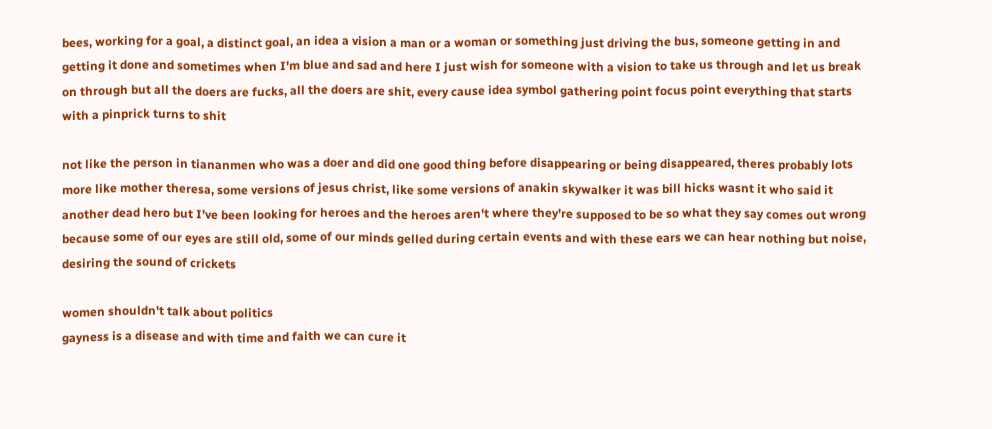bees, working for a goal, a distinct goal, an idea a vision a man or a woman or something just driving the bus, someone getting in and getting it done and sometimes when I'm blue and sad and here I just wish for someone with a vision to take us through and let us break on through but all the doers are fucks, all the doers are shit, every cause idea symbol gathering point focus point everything that starts with a pinprick turns to shit

not like the person in tiananmen who was a doer and did one good thing before disappearing or being disappeared, theres probably lots more like mother theresa, some versions of jesus christ, like some versions of anakin skywalker it was bill hicks wasnt it who said it another dead hero but I've been looking for heroes and the heroes aren't where they're supposed to be so what they say comes out wrong because some of our eyes are still old, some of our minds gelled during certain events and with these ears we can hear nothing but noise, desiring the sound of crickets

women shouldn't talk about politics
gayness is a disease and with time and faith we can cure it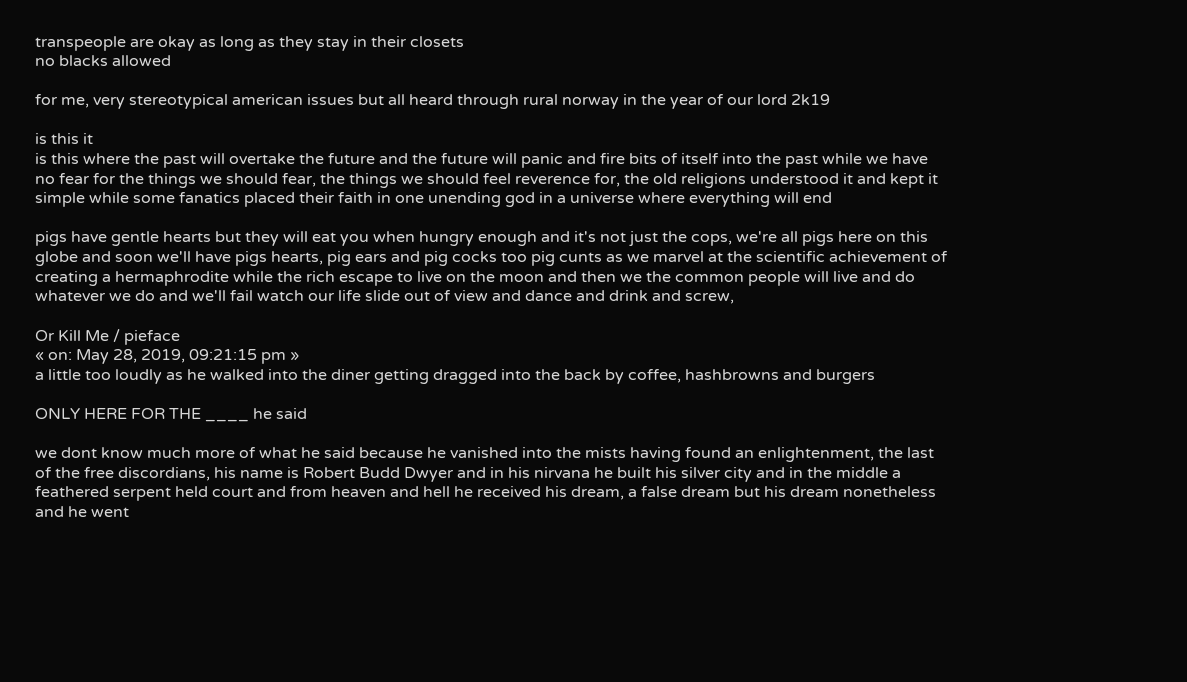transpeople are okay as long as they stay in their closets
no blacks allowed

for me, very stereotypical american issues but all heard through rural norway in the year of our lord 2k19

is this it
is this where the past will overtake the future and the future will panic and fire bits of itself into the past while we have no fear for the things we should fear, the things we should feel reverence for, the old religions understood it and kept it simple while some fanatics placed their faith in one unending god in a universe where everything will end

pigs have gentle hearts but they will eat you when hungry enough and it's not just the cops, we're all pigs here on this globe and soon we'll have pigs hearts, pig ears and pig cocks too pig cunts as we marvel at the scientific achievement of creating a hermaphrodite while the rich escape to live on the moon and then we the common people will live and do whatever we do and we'll fail watch our life slide out of view and dance and drink and screw,

Or Kill Me / pieface
« on: May 28, 2019, 09:21:15 pm »
a little too loudly as he walked into the diner getting dragged into the back by coffee, hashbrowns and burgers

ONLY HERE FOR THE ____ he said

we dont know much more of what he said because he vanished into the mists having found an enlightenment, the last of the free discordians, his name is Robert Budd Dwyer and in his nirvana he built his silver city and in the middle a feathered serpent held court and from heaven and hell he received his dream, a false dream but his dream nonetheless and he went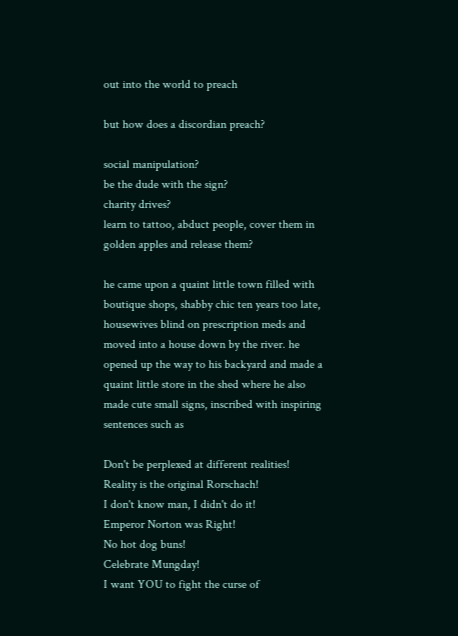out into the world to preach

but how does a discordian preach?

social manipulation?
be the dude with the sign?
charity drives?
learn to tattoo, abduct people, cover them in golden apples and release them?

he came upon a quaint little town filled with boutique shops, shabby chic ten years too late, housewives blind on prescription meds and moved into a house down by the river. he opened up the way to his backyard and made a quaint little store in the shed where he also made cute small signs, inscribed with inspiring sentences such as

Don't be perplexed at different realities!
Reality is the original Rorschach!
I don't know man, I didn't do it!
Emperor Norton was Right!
No hot dog buns!
Celebrate Mungday!
I want YOU to fight the curse of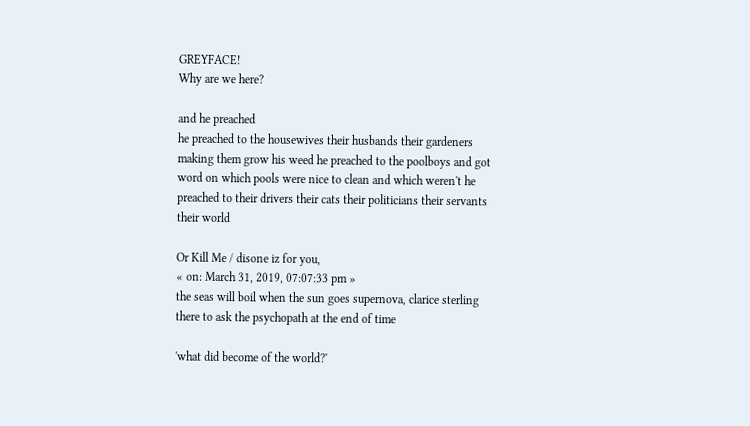GREYFACE!
Why are we here?

and he preached
he preached to the housewives their husbands their gardeners making them grow his weed he preached to the poolboys and got word on which pools were nice to clean and which weren't he preached to their drivers their cats their politicians their servants their world

Or Kill Me / disone iz for you,
« on: March 31, 2019, 07:07:33 pm »
the seas will boil when the sun goes supernova, clarice sterling there to ask the psychopath at the end of time

'what did become of the world?'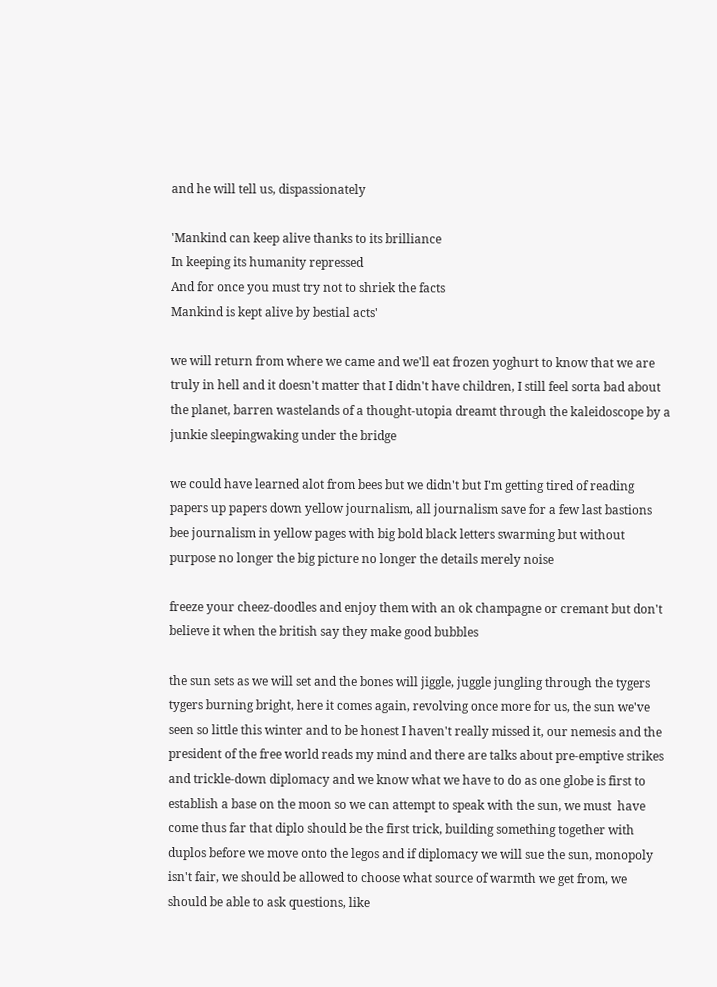and he will tell us, dispassionately

'Mankind can keep alive thanks to its brilliance
In keeping its humanity repressed
And for once you must try not to shriek the facts
Mankind is kept alive by bestial acts'

we will return from where we came and we'll eat frozen yoghurt to know that we are truly in hell and it doesn't matter that I didn't have children, I still feel sorta bad about the planet, barren wastelands of a thought-utopia dreamt through the kaleidoscope by a junkie sleepingwaking under the bridge

we could have learned alot from bees but we didn't but I'm getting tired of reading papers up papers down yellow journalism, all journalism save for a few last bastions bee journalism in yellow pages with big bold black letters swarming but without purpose no longer the big picture no longer the details merely noise

freeze your cheez-doodles and enjoy them with an ok champagne or cremant but don't believe it when the british say they make good bubbles

the sun sets as we will set and the bones will jiggle, juggle jungling through the tygers tygers burning bright, here it comes again, revolving once more for us, the sun we've seen so little this winter and to be honest I haven't really missed it, our nemesis and the president of the free world reads my mind and there are talks about pre-emptive strikes and trickle-down diplomacy and we know what we have to do as one globe is first to establish a base on the moon so we can attempt to speak with the sun, we must  have come thus far that diplo should be the first trick, building something together with duplos before we move onto the legos and if diplomacy we will sue the sun, monopoly isn't fair, we should be allowed to choose what source of warmth we get from, we should be able to ask questions, like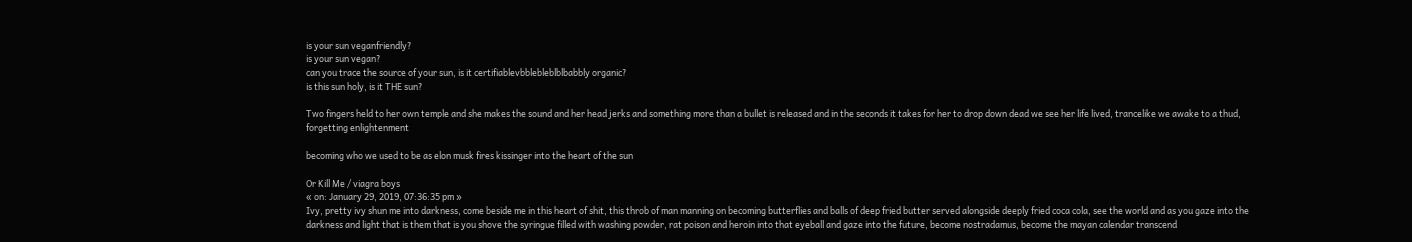is your sun veganfriendly?
is your sun vegan?
can you trace the source of your sun, is it certifiablevbblebleblblbabbly organic?
is this sun holy, is it THE sun?

Two fingers held to her own temple and she makes the sound and her head jerks and something more than a bullet is released and in the seconds it takes for her to drop down dead we see her life lived, trancelike we awake to a thud, forgetting enlightenment

becoming who we used to be as elon musk fires kissinger into the heart of the sun

Or Kill Me / viagra boys
« on: January 29, 2019, 07:36:35 pm »
Ivy, pretty ivy shun me into darkness, come beside me in this heart of shit, this throb of man manning on becoming butterflies and balls of deep fried butter served alongside deeply fried coca cola, see the world and as you gaze into the darkness and light that is them that is you shove the syringue filled with washing powder, rat poison and heroin into that eyeball and gaze into the future, become nostradamus, become the mayan calendar transcend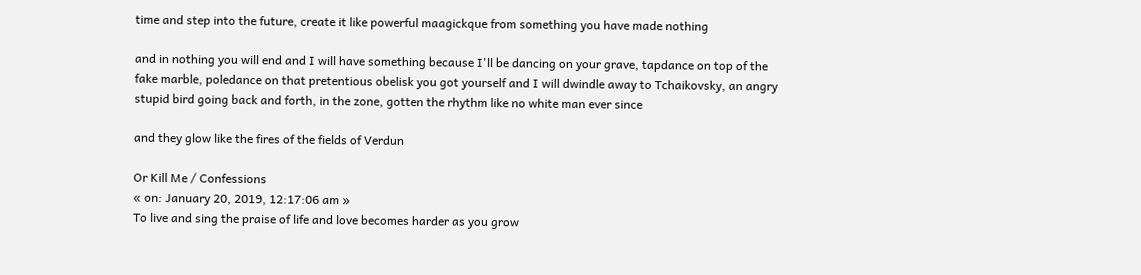time and step into the future, create it like powerful maagickque from something you have made nothing

and in nothing you will end and I will have something because I'll be dancing on your grave, tapdance on top of the fake marble, poledance on that pretentious obelisk you got yourself and I will dwindle away to Tchaikovsky, an angry stupid bird going back and forth, in the zone, gotten the rhythm like no white man ever since

and they glow like the fires of the fields of Verdun

Or Kill Me / Confessions
« on: January 20, 2019, 12:17:06 am »
To live and sing the praise of life and love becomes harder as you grow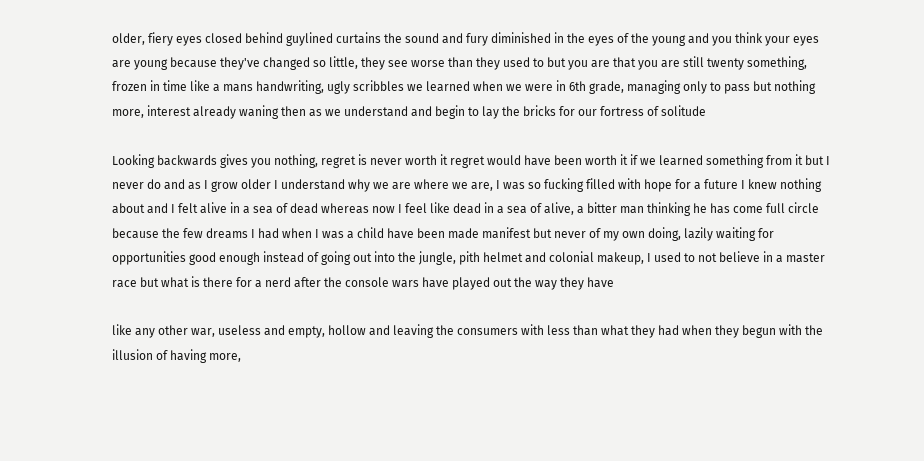older, fiery eyes closed behind guylined curtains the sound and fury diminished in the eyes of the young and you think your eyes are young because they've changed so little, they see worse than they used to but you are that you are still twenty something, frozen in time like a mans handwriting, ugly scribbles we learned when we were in 6th grade, managing only to pass but nothing more, interest already waning then as we understand and begin to lay the bricks for our fortress of solitude

Looking backwards gives you nothing, regret is never worth it regret would have been worth it if we learned something from it but I never do and as I grow older I understand why we are where we are, I was so fucking filled with hope for a future I knew nothing about and I felt alive in a sea of dead whereas now I feel like dead in a sea of alive, a bitter man thinking he has come full circle because the few dreams I had when I was a child have been made manifest but never of my own doing, lazily waiting for opportunities good enough instead of going out into the jungle, pith helmet and colonial makeup, I used to not believe in a master race but what is there for a nerd after the console wars have played out the way they have

like any other war, useless and empty, hollow and leaving the consumers with less than what they had when they begun with the illusion of having more,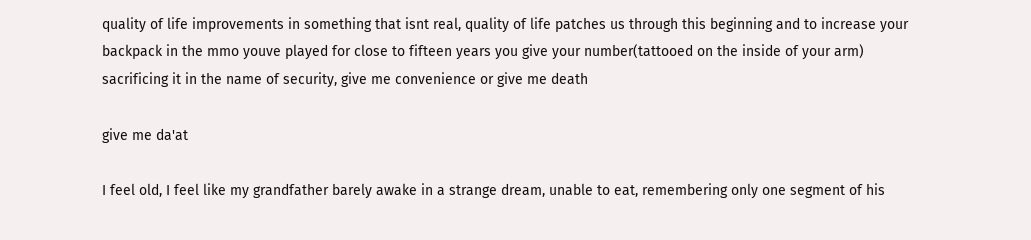quality of life improvements in something that isnt real, quality of life patches us through this beginning and to increase your backpack in the mmo youve played for close to fifteen years you give your number(tattooed on the inside of your arm) sacrificing it in the name of security, give me convenience or give me death

give me da'at

I feel old, I feel like my grandfather barely awake in a strange dream, unable to eat, remembering only one segment of his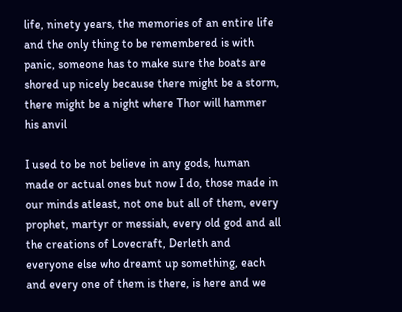life, ninety years, the memories of an entire life and the only thing to be remembered is with panic, someone has to make sure the boats are shored up nicely because there might be a storm, there might be a night where Thor will hammer his anvil

I used to be not believe in any gods, human made or actual ones but now I do, those made in our minds atleast, not one but all of them, every prophet, martyr or messiah, every old god and all the creations of Lovecraft, Derleth and everyone else who dreamt up something, each and every one of them is there, is here and we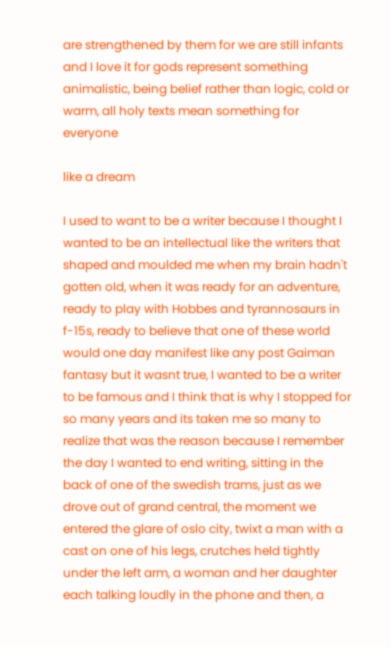are strengthened by them for we are still infants and I love it for gods represent something animalistic, being belief rather than logic, cold or warm, all holy texts mean something for everyone

like a dream

I used to want to be a writer because I thought I wanted to be an intellectual like the writers that shaped and moulded me when my brain hadn't gotten old, when it was ready for an adventure, ready to play with Hobbes and tyrannosaurs in f-15s, ready to believe that one of these world would one day manifest like any post Gaiman fantasy but it wasnt true, I wanted to be a writer to be famous and I think that is why I stopped for so many years and its taken me so many to realize that was the reason because I remember the day I wanted to end writing, sitting in the back of one of the swedish trams, just as we drove out of grand central, the moment we entered the glare of oslo city, twixt a man with a cast on one of his legs, crutches held tightly under the left arm, a woman and her daughter each talking loudly in the phone and then, a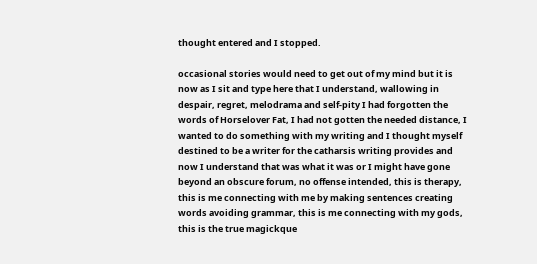thought entered and I stopped.

occasional stories would need to get out of my mind but it is now as I sit and type here that I understand, wallowing in despair, regret, melodrama and self-pity I had forgotten the words of Horselover Fat, I had not gotten the needed distance, I wanted to do something with my writing and I thought myself destined to be a writer for the catharsis writing provides and now I understand that was what it was or I might have gone beyond an obscure forum, no offense intended, this is therapy, this is me connecting with me by making sentences creating words avoiding grammar, this is me connecting with my gods, this is the true magickque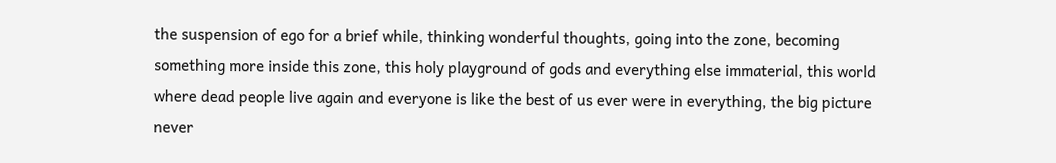the suspension of ego for a brief while, thinking wonderful thoughts, going into the zone, becoming something more inside this zone, this holy playground of gods and everything else immaterial, this world where dead people live again and everyone is like the best of us ever were in everything, the big picture never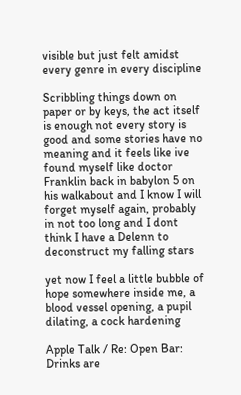visible but just felt amidst every genre in every discipline

Scribbling things down on paper or by keys, the act itself is enough not every story is good and some stories have no meaning and it feels like ive found myself like doctor Franklin back in babylon 5 on his walkabout and I know I will forget myself again, probably in not too long and I dont think I have a Delenn to deconstruct my falling stars

yet now I feel a little bubble of hope somewhere inside me, a blood vessel opening, a pupil dilating, a cock hardening

Apple Talk / Re: Open Bar: Drinks are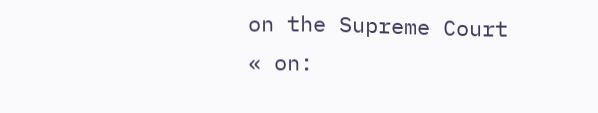on the Supreme Court
« on: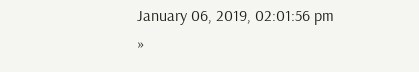January 06, 2019, 02:01:56 pm »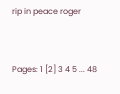rip in peace roger



Pages: 1 [2] 3 4 5 ... 48